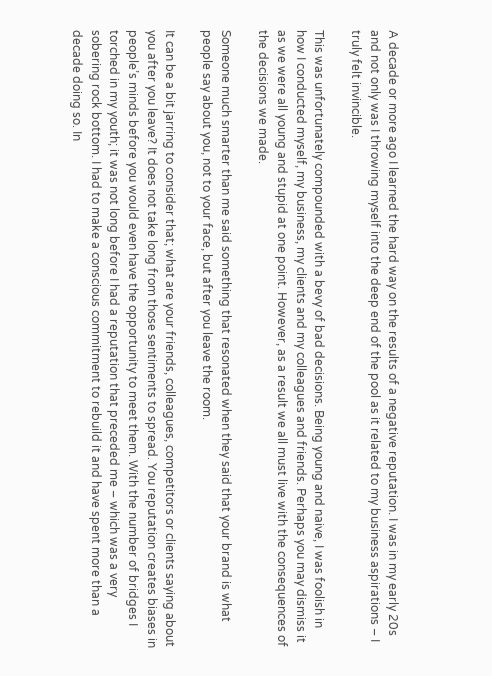A decade or more ago I learned the hard way on the results of a negative reputation. I was in my early 20s and not only was I throwing myself into the deep end of the pool as it related to my business aspirations – I truly felt invincible.

This was unfortunately compounded with a bevy of bad decisions. Being young and naive, I was foolish in how I conducted myself, my business, my clients and my colleagues and friends. Perhaps you may dismiss it as we were all young and stupid at one point. However, as a result we all must live with the consequences of the decisions we made.

Someone much smarter than me said something that resonated when they said that your brand is what people say about you, not to your face, but after you leave the room.

It can be a bit jarring to consider that; what are your friends, colleagues, competitors or clients saying about you after you leave? It does not take long from those sentiments to spread. You reputation creates biases in people’s minds before you would even have the opportunity to meet them. With the number of bridges I torched in my youth; it was not long before I had a reputation that preceded me – which was a very sobering rock bottom. I had to make a conscious commitment to rebuild it and have spent more than a decade doing so. In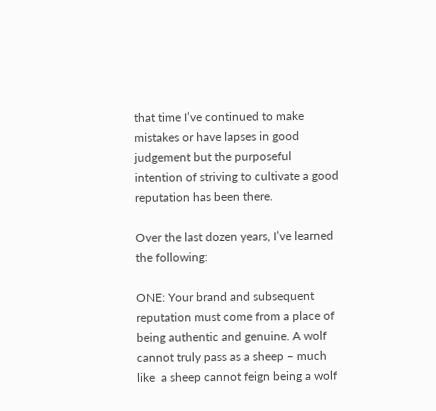that time I’ve continued to make mistakes or have lapses in good judgement but the purposeful intention of striving to cultivate a good reputation has been there.

Over the last dozen years, I’ve learned the following:

ONE: Your brand and subsequent reputation must come from a place of being authentic and genuine. A wolf cannot truly pass as a sheep – much like  a sheep cannot feign being a wolf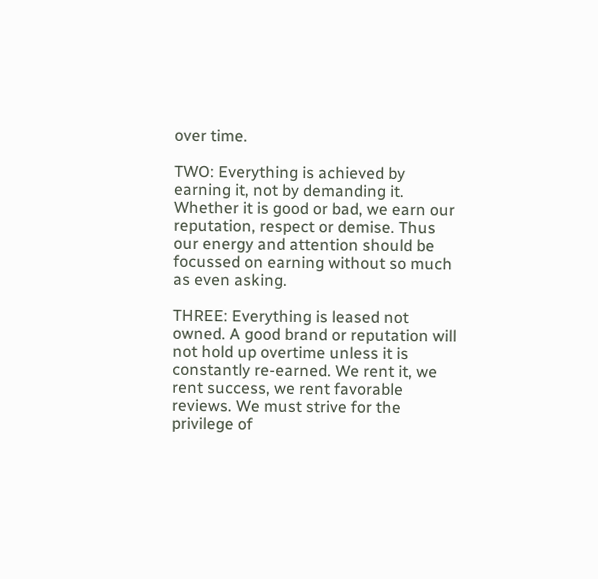over time.

TWO: Everything is achieved by earning it, not by demanding it. Whether it is good or bad, we earn our reputation, respect or demise. Thus our energy and attention should be focussed on earning without so much as even asking.

THREE: Everything is leased not owned. A good brand or reputation will not hold up overtime unless it is constantly re-earned. We rent it, we rent success, we rent favorable reviews. We must strive for the privilege of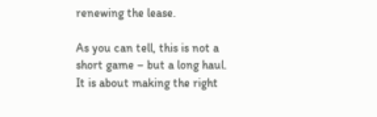renewing the lease.

As you can tell, this is not a short game – but a long haul. It is about making the right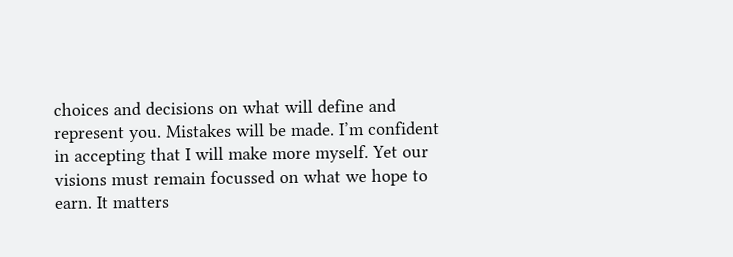choices and decisions on what will define and represent you. Mistakes will be made. I’m confident in accepting that I will make more myself. Yet our visions must remain focussed on what we hope to earn. It matters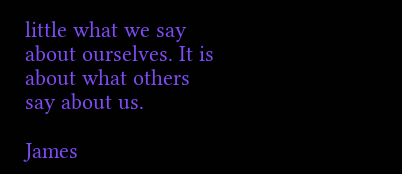little what we say about ourselves. It is about what others say about us.

James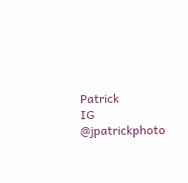Patrick
IG @jpatrickphoto